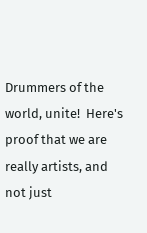Drummers of the world, unite!  Here's proof that we are really artists, and not just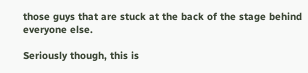those guys that are stuck at the back of the stage behind everyone else.

Seriously though, this is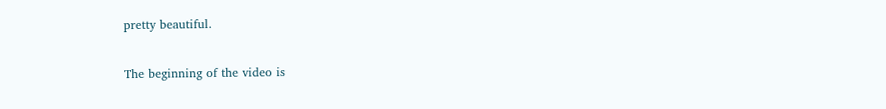pretty beautiful.

The beginning of the video is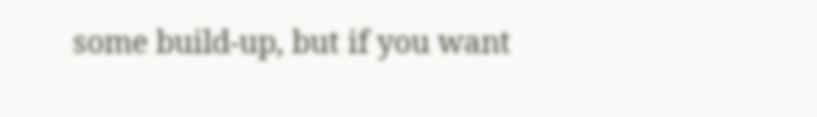some build-up, but if you want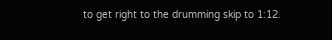to get right to the drumming skip to 1:12.